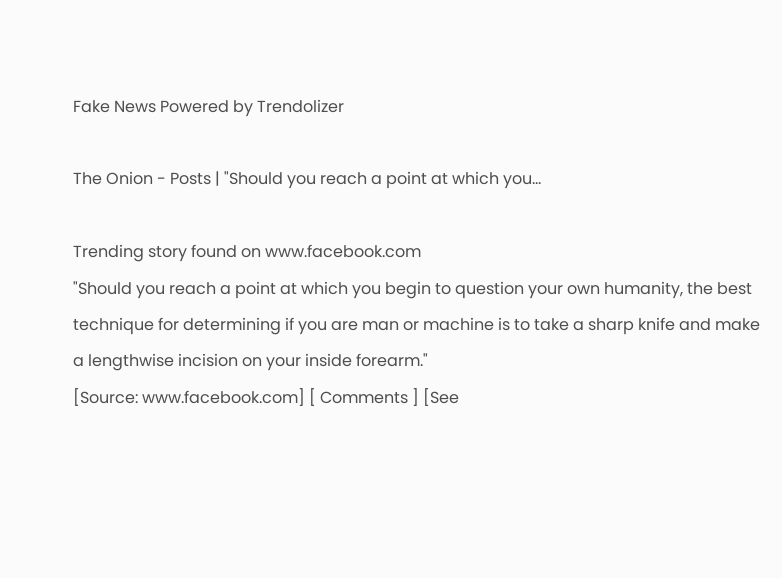Fake News Powered by Trendolizer

The Onion - Posts | "Should you reach a point at which you...

Trending story found on www.facebook.com
"Should you reach a point at which you begin to question your own humanity, the best technique for determining if you are man or machine is to take a sharp knife and make a lengthwise incision on your inside forearm."
[Source: www.facebook.com] [ Comments ] [See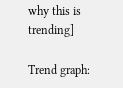why this is trending]

Trend graph: